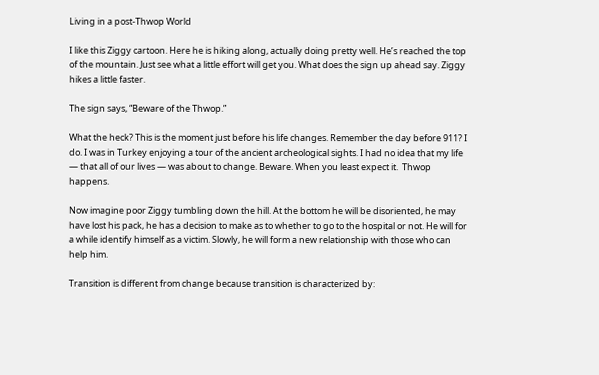Living in a post-Thwop World

I like this Ziggy cartoon. Here he is hiking along, actually doing pretty well. He’s reached the top of the mountain. Just see what a little effort will get you. What does the sign up ahead say. Ziggy hikes a little faster.

The sign says, “Beware of the Thwop.”

What the heck? This is the moment just before his life changes. Remember the day before 911? I do. I was in Turkey enjoying a tour of the ancient archeological sights. I had no idea that my life — that all of our lives — was about to change. Beware. When you least expect it.  Thwop happens.

Now imagine poor Ziggy tumbling down the hill. At the bottom he will be disoriented, he may have lost his pack, he has a decision to make as to whether to go to the hospital or not. He will for a while identify himself as a victim. Slowly, he will form a new relationship with those who can help him.

Transition is different from change because transition is characterized by: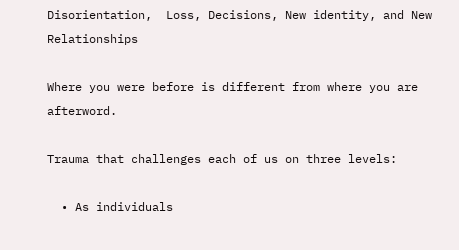Disorientation,  Loss, Decisions, New identity, and New Relationships

Where you were before is different from where you are afterword.

Trauma that challenges each of us on three levels:

  • As individuals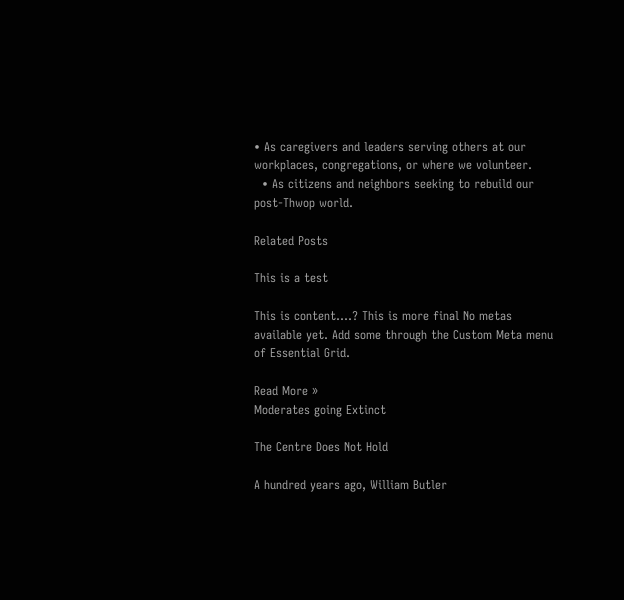• As caregivers and leaders serving others at our workplaces, congregations, or where we volunteer.
  • As citizens and neighbors seeking to rebuild our post-Thwop world.

Related Posts

This is a test

This is content….? This is more final No metas available yet. Add some through the Custom Meta menu of Essential Grid.

Read More »
Moderates going Extinct

The Centre Does Not Hold

A hundred years ago, William Butler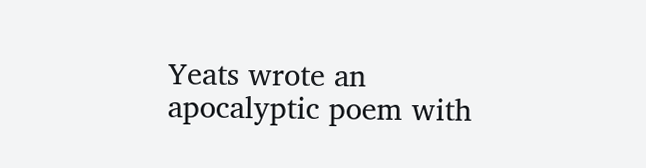Yeats wrote an apocalyptic poem with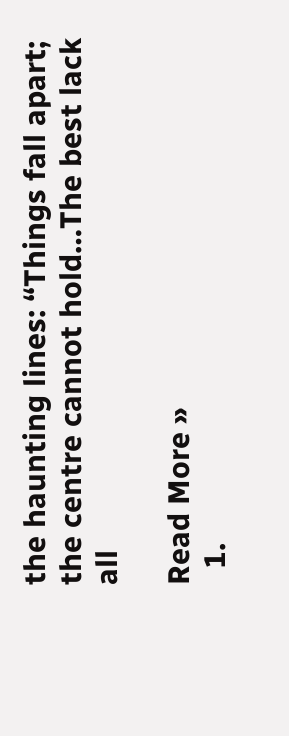the haunting lines: “Things fall apart; the centre cannot hold…The best lack all

Read More »
  1.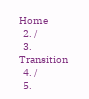Home
  2. /
  3. Transition
  4. /
  5.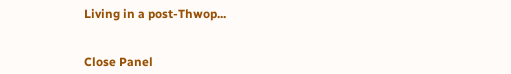Living in a post-Thwop...


Close Panel